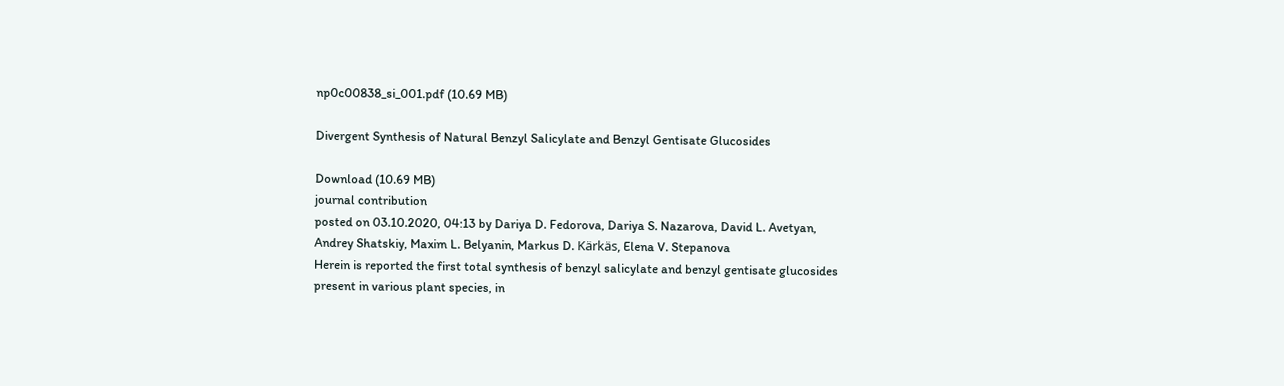np0c00838_si_001.pdf (10.69 MB)

Divergent Synthesis of Natural Benzyl Salicylate and Benzyl Gentisate Glucosides

Download (10.69 MB)
journal contribution
posted on 03.10.2020, 04:13 by Dariya D. Fedorova, Dariya S. Nazarova, David L. Avetyan, Andrey Shatskiy, Maxim L. Belyanin, Markus D. Kärkäs, Elena V. Stepanova
Herein is reported the first total synthesis of benzyl salicylate and benzyl gentisate glucosides present in various plant species, in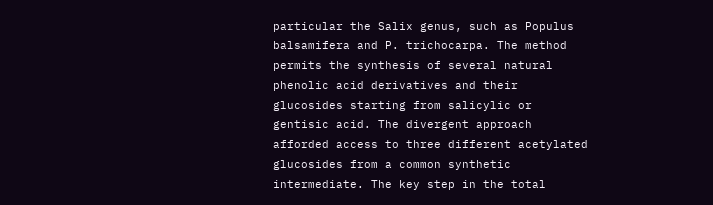particular the Salix genus, such as Populus balsamifera and P. trichocarpa. The method permits the synthesis of several natural phenolic acid derivatives and their glucosides starting from salicylic or gentisic acid. The divergent approach afforded access to three different acetylated glucosides from a common synthetic intermediate. The key step in the total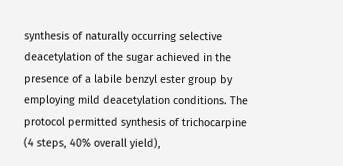synthesis of naturally occurring selective deacetylation of the sugar achieved in the presence of a labile benzyl ester group by employing mild deacetylation conditions. The protocol permitted synthesis of trichocarpine (4 steps, 40% overall yield),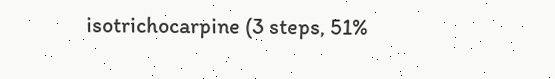isotrichocarpine (3 steps, 51%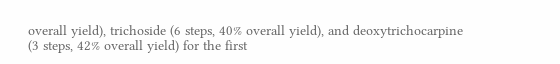overall yield), trichoside (6 steps, 40% overall yield), and deoxytrichocarpine (3 steps, 42% overall yield) for the first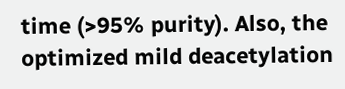time (>95% purity). Also, the optimized mild deacetylation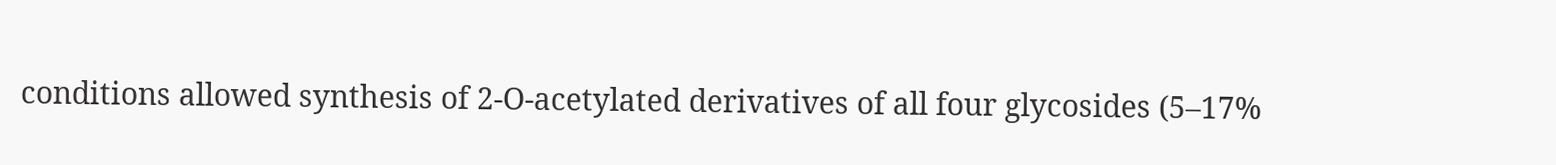conditions allowed synthesis of 2-O-acetylated derivatives of all four glycosides (5–17%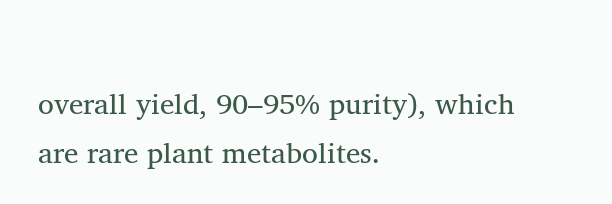overall yield, 90–95% purity), which are rare plant metabolites.